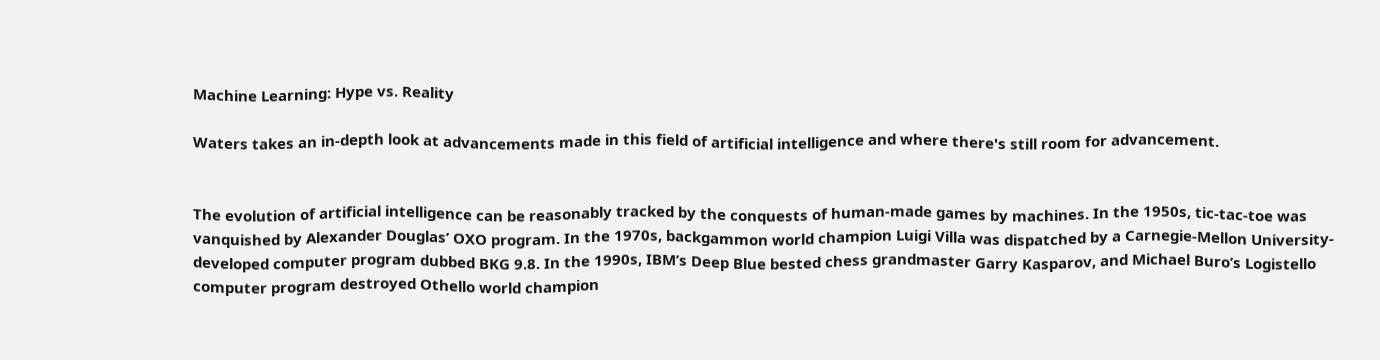Machine Learning: Hype vs. Reality

Waters takes an in-depth look at advancements made in this field of artificial intelligence and where there's still room for advancement.


The evolution of artificial intelligence can be reasonably tracked by the conquests of human-made games by machines. In the 1950s, tic-tac-toe was vanquished by Alexander Douglas’ OXO program. In the 1970s, backgammon world champion Luigi Villa was dispatched by a Carnegie-Mellon University-developed computer program dubbed BKG 9.8. In the 1990s, IBM’s Deep Blue bested chess grandmaster Garry Kasparov, and Michael Buro’s Logistello computer program destroyed Othello world champion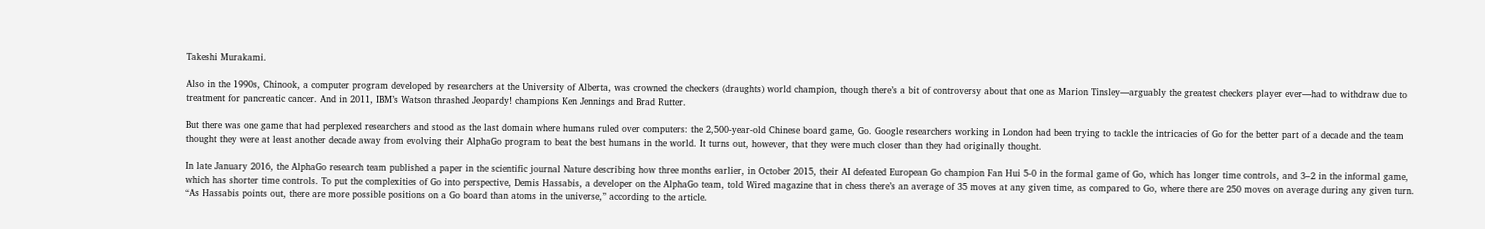Takeshi Murakami.

Also in the 1990s, Chinook, a computer program developed by researchers at the University of Alberta, was crowned the checkers (draughts) world champion, though there’s a bit of controversy about that one as Marion Tinsley—arguably the greatest checkers player ever—had to withdraw due to treatment for pancreatic cancer. And in 2011, IBM’s Watson thrashed Jeopardy! champions Ken Jennings and Brad Rutter.

But there was one game that had perplexed researchers and stood as the last domain where humans ruled over computers: the 2,500-year-old Chinese board game, Go. Google researchers working in London had been trying to tackle the intricacies of Go for the better part of a decade and the team thought they were at least another decade away from evolving their AlphaGo program to beat the best humans in the world. It turns out, however, that they were much closer than they had originally thought.

In late January 2016, the AlphaGo research team published a paper in the scientific journal Nature describing how three months earlier, in October 2015, their AI defeated European Go champion Fan Hui 5-0 in the formal game of Go, which has longer time controls, and 3–2 in the informal game, which has shorter time controls. To put the complexities of Go into perspective, Demis Hassabis, a developer on the AlphaGo team, told Wired magazine that in chess there’s an average of 35 moves at any given time, as compared to Go, where there are 250 moves on average during any given turn. “As Hassabis points out, there are more possible positions on a Go board than atoms in the universe,” according to the article.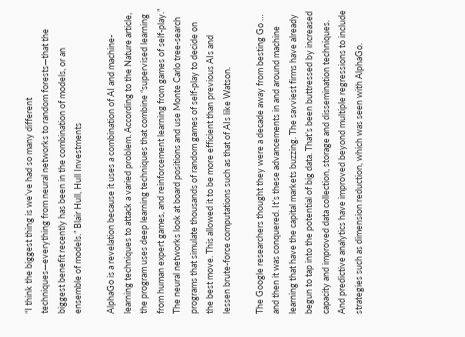“I think the biggest thing is we’ve had so many different techniques—everything from neural networks to random forests—that the biggest benefit recently has been in the combination of models, or an ensemble of models.” Blair Hull, Hull Investments

AlphaGo is a revelation because it uses a combination of AI and machine-learning techniques to attack a varied problem. According to the Nature article, the program uses deep learning techniques that combine “supervised learning from human expert games, and reinforcement learning from games of self-play.” The neural networks look at board positions and use Monte Carlo tree-search programs that simulate thousands of random games of self-play to decide on the best move. This allowed it to be more efficient than previous AIs and lessen brute-force computations such as that of AIs like Watson.

The Google researchers thought they were a decade away from besting Go … and then it was conquered. It’s these advancements in and around machine learning that have the capital markets buzzing. The savviest firms have already begun to tap into the potential of big data. That’s been buttressed by increased capacity and improved data collection, storage and dissemination techniques. And predictive analytics have improved beyond multiple regressions to include strategies such as dimension reduction, which was seen with AlphaGo.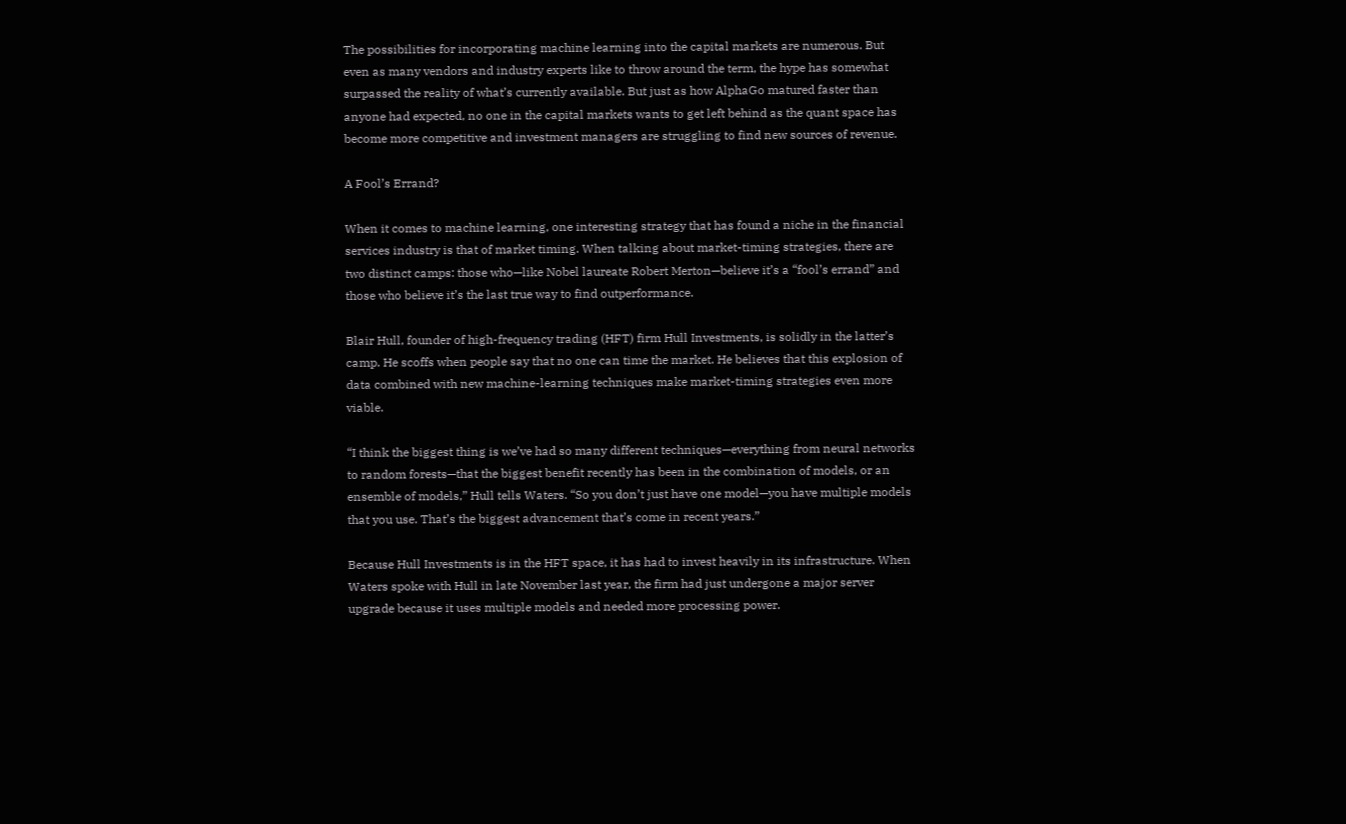The possibilities for incorporating machine learning into the capital markets are numerous. But even as many vendors and industry experts like to throw around the term, the hype has somewhat surpassed the reality of what’s currently available. But just as how AlphaGo matured faster than anyone had expected, no one in the capital markets wants to get left behind as the quant space has become more competitive and investment managers are struggling to find new sources of revenue.

A Fool’s Errand?

When it comes to machine learning, one interesting strategy that has found a niche in the financial services industry is that of market timing. When talking about market-timing strategies, there are two distinct camps: those who—like Nobel laureate Robert Merton—believe it’s a “fool’s errand” and those who believe it’s the last true way to find outperformance.

Blair Hull, founder of high-frequency trading (HFT) firm Hull Investments, is solidly in the latter’s camp. He scoffs when people say that no one can time the market. He believes that this explosion of data combined with new machine-learning techniques make market-timing strategies even more viable.

“I think the biggest thing is we’ve had so many different techniques—everything from neural networks to random forests—that the biggest benefit recently has been in the combination of models, or an ensemble of models,” Hull tells Waters. “So you don’t just have one model—you have multiple models that you use. That’s the biggest advancement that’s come in recent years.”

Because Hull Investments is in the HFT space, it has had to invest heavily in its infrastructure. When Waters spoke with Hull in late November last year, the firm had just undergone a major server upgrade because it uses multiple models and needed more processing power.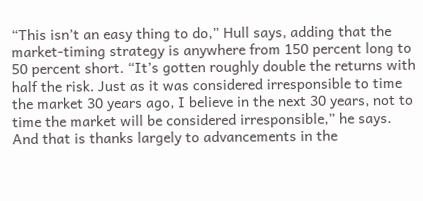“This isn’t an easy thing to do,” Hull says, adding that the market-timing strategy is anywhere from 150 percent long to 50 percent short. “It’s gotten roughly double the returns with half the risk. Just as it was considered irresponsible to time the market 30 years ago, I believe in the next 30 years, not to time the market will be considered irresponsible,” he says. And that is thanks largely to advancements in the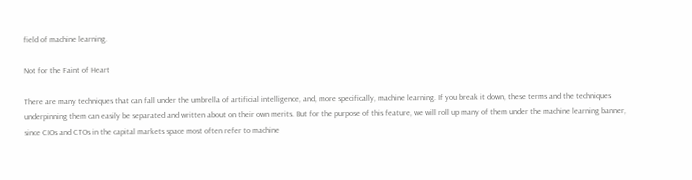field of machine learning.

Not for the Faint of Heart

There are many techniques that can fall under the umbrella of artificial intelligence, and, more specifically, machine learning. If you break it down, these terms and the techniques underpinning them can easily be separated and written about on their own merits. But for the purpose of this feature, we will roll up many of them under the machine learning banner, since CIOs and CTOs in the capital markets space most often refer to machine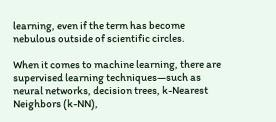learning, even if the term has become nebulous outside of scientific circles.

When it comes to machine learning, there are supervised learning techniques—such as neural networks, decision trees, k-Nearest Neighbors (k-NN),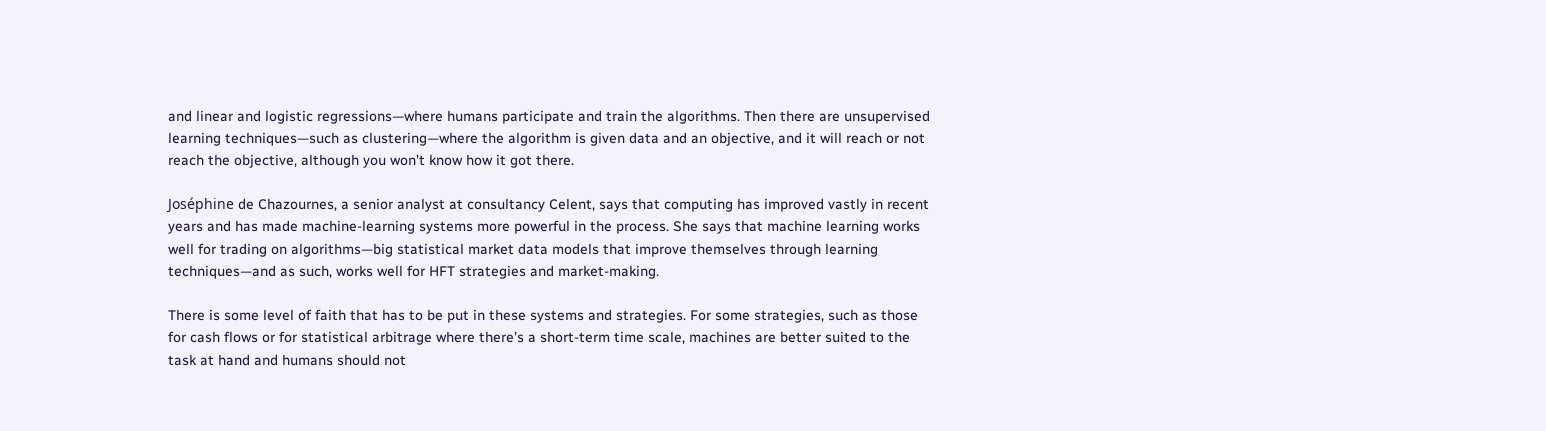and linear and logistic regressions—where humans participate and train the algorithms. Then there are unsupervised learning techniques—such as clustering—where the algorithm is given data and an objective, and it will reach or not reach the objective, although you won’t know how it got there.

Joséphine de Chazournes, a senior analyst at consultancy Celent, says that computing has improved vastly in recent years and has made machine-learning systems more powerful in the process. She says that machine learning works well for trading on algorithms—big statistical market data models that improve themselves through learning techniques—and as such, works well for HFT strategies and market-making.

There is some level of faith that has to be put in these systems and strategies. For some strategies, such as those for cash flows or for statistical arbitrage where there’s a short-term time scale, machines are better suited to the task at hand and humans should not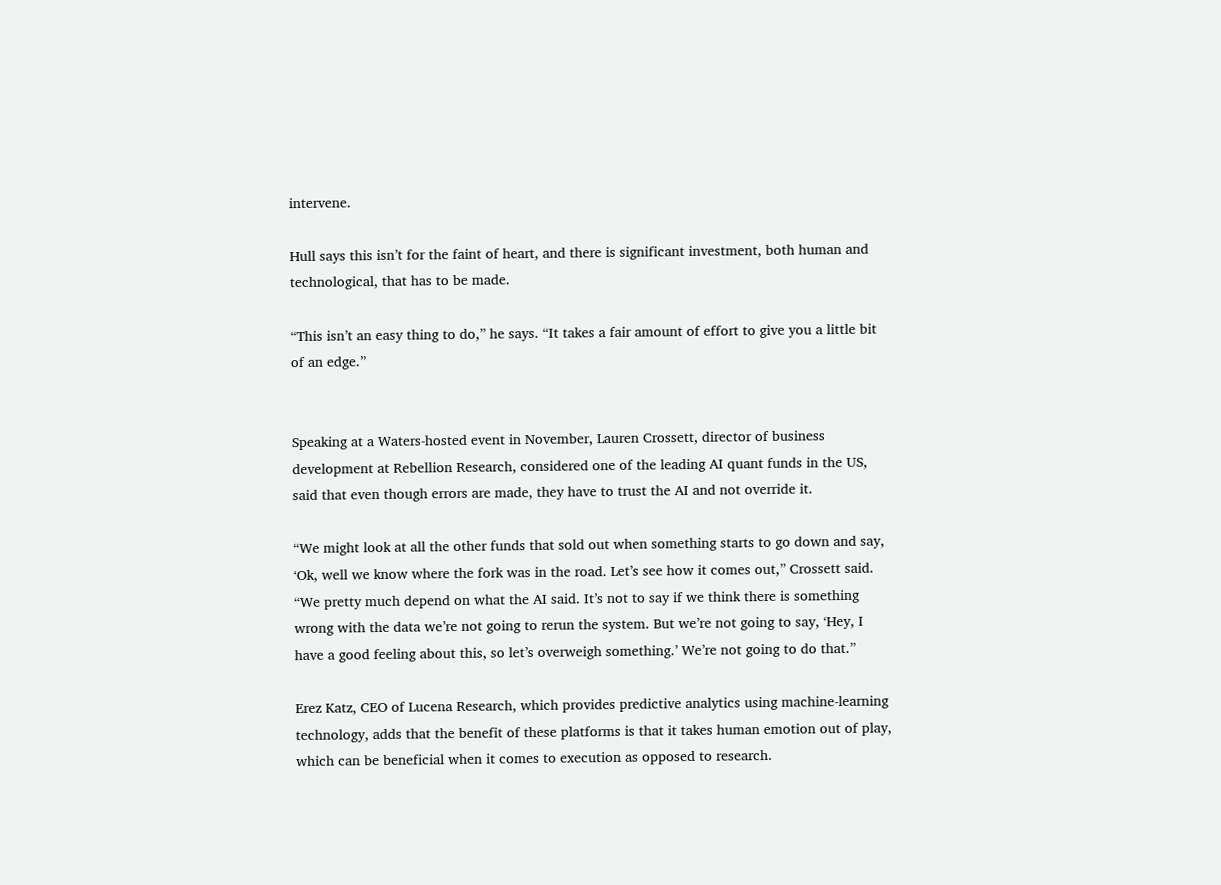intervene.

Hull says this isn’t for the faint of heart, and there is significant investment, both human and technological, that has to be made.

“This isn’t an easy thing to do,” he says. “It takes a fair amount of effort to give you a little bit of an edge.”


Speaking at a Waters-hosted event in November, Lauren Crossett, director of business development at Rebellion Research, considered one of the leading AI quant funds in the US, said that even though errors are made, they have to trust the AI and not override it.

“We might look at all the other funds that sold out when something starts to go down and say, ‘Ok, well we know where the fork was in the road. Let’s see how it comes out,” Crossett said. “We pretty much depend on what the AI said. It’s not to say if we think there is something wrong with the data we’re not going to rerun the system. But we’re not going to say, ‘Hey, I have a good feeling about this, so let’s overweigh something.’ We’re not going to do that.”

Erez Katz, CEO of Lucena Research, which provides predictive analytics using machine-learning technology, adds that the benefit of these platforms is that it takes human emotion out of play, which can be beneficial when it comes to execution as opposed to research.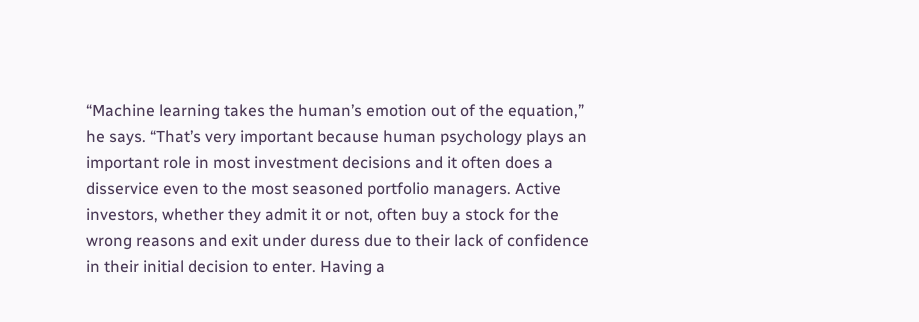“Machine learning takes the human’s emotion out of the equation,” he says. “That’s very important because human psychology plays an important role in most investment decisions and it often does a disservice even to the most seasoned portfolio managers. Active investors, whether they admit it or not, often buy a stock for the wrong reasons and exit under duress due to their lack of confidence in their initial decision to enter. Having a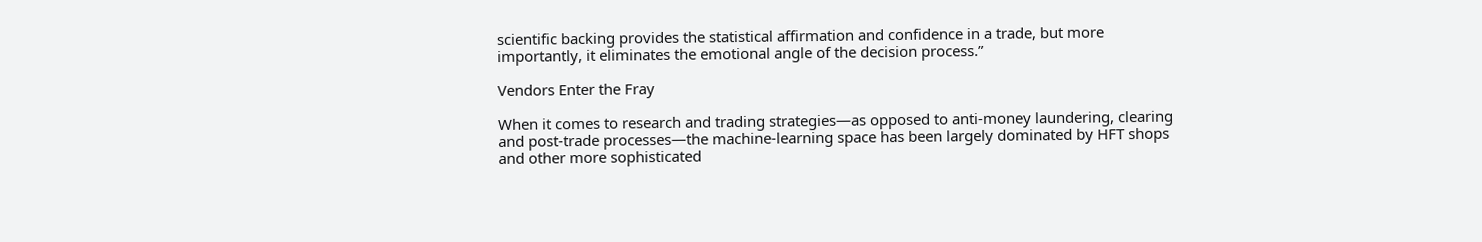scientific backing provides the statistical affirmation and confidence in a trade, but more importantly, it eliminates the emotional angle of the decision process.”

Vendors Enter the Fray

When it comes to research and trading strategies—as opposed to anti-money laundering, clearing and post-trade processes—the machine-learning space has been largely dominated by HFT shops and other more sophisticated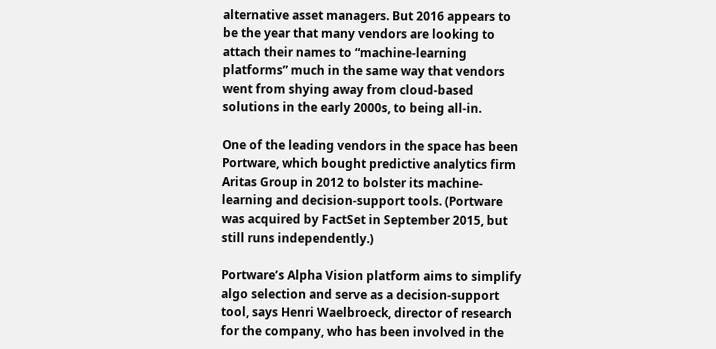alternative asset managers. But 2016 appears to be the year that many vendors are looking to attach their names to “machine-learning platforms” much in the same way that vendors went from shying away from cloud-based solutions in the early 2000s, to being all-in.

One of the leading vendors in the space has been Portware, which bought predictive analytics firm Aritas Group in 2012 to bolster its machine-learning and decision-support tools. (Portware was acquired by FactSet in September 2015, but still runs independently.)

Portware’s Alpha Vision platform aims to simplify algo selection and serve as a decision-support tool, says Henri Waelbroeck, director of research for the company, who has been involved in the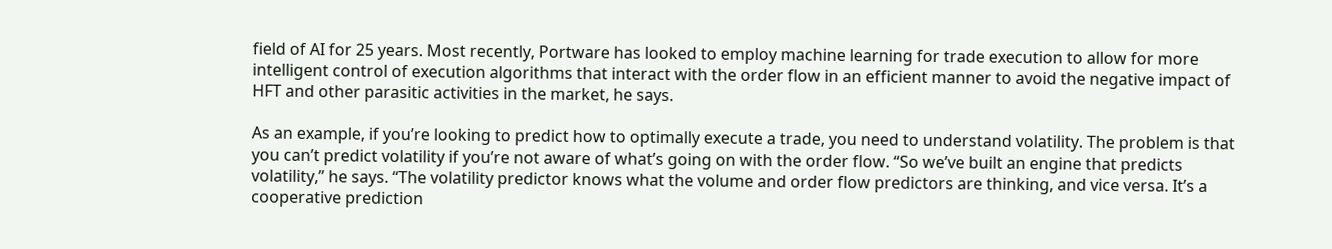field of AI for 25 years. Most recently, Portware has looked to employ machine learning for trade execution to allow for more intelligent control of execution algorithms that interact with the order flow in an efficient manner to avoid the negative impact of HFT and other parasitic activities in the market, he says.

As an example, if you’re looking to predict how to optimally execute a trade, you need to understand volatility. The problem is that you can’t predict volatility if you’re not aware of what’s going on with the order flow. “So we’ve built an engine that predicts volatility,” he says. “The volatility predictor knows what the volume and order flow predictors are thinking, and vice versa. It’s a cooperative prediction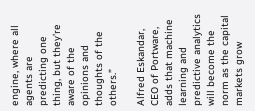engine, where all agents are predicting one thing, but they’re aware of the opinions and thoughts of the others.”

Alfred Eskandar, CEO of Portware, adds that machine learning and predictive analytics will become the norm as the capital markets grow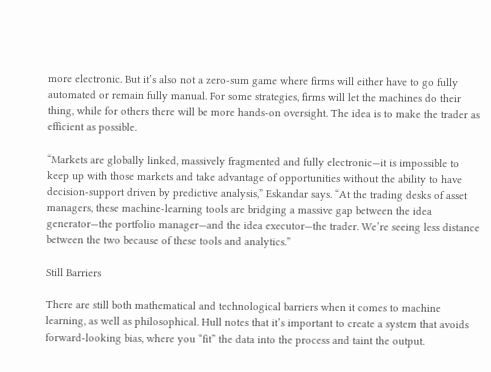more electronic. But it’s also not a zero-sum game where firms will either have to go fully automated or remain fully manual. For some strategies, firms will let the machines do their thing, while for others there will be more hands-on oversight. The idea is to make the trader as efficient as possible.

“Markets are globally linked, massively fragmented and fully electronic—it is impossible to keep up with those markets and take advantage of opportunities without the ability to have decision-support driven by predictive analysis,” Eskandar says. “At the trading desks of asset managers, these machine-learning tools are bridging a massive gap between the idea generator—the portfolio manager—and the idea executor—the trader. We’re seeing less distance between the two because of these tools and analytics.”

Still Barriers

There are still both mathematical and technological barriers when it comes to machine learning, as well as philosophical. Hull notes that it’s important to create a system that avoids forward-looking bias, where you “fit” the data into the process and taint the output.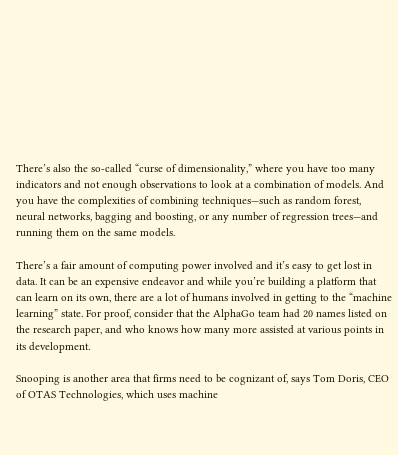There’s also the so-called “curse of dimensionality,” where you have too many indicators and not enough observations to look at a combination of models. And you have the complexities of combining techniques—such as random forest, neural networks, bagging and boosting, or any number of regression trees—and running them on the same models.

There’s a fair amount of computing power involved and it’s easy to get lost in data. It can be an expensive endeavor and while you’re building a platform that can learn on its own, there are a lot of humans involved in getting to the “machine learning” state. For proof, consider that the AlphaGo team had 20 names listed on the research paper, and who knows how many more assisted at various points in its development.

Snooping is another area that firms need to be cognizant of, says Tom Doris, CEO of OTAS Technologies, which uses machine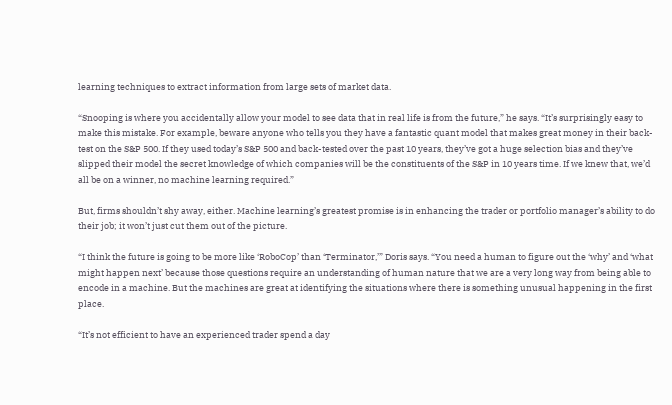learning techniques to extract information from large sets of market data.

“Snooping is where you accidentally allow your model to see data that in real life is from the future,” he says. “It’s surprisingly easy to make this mistake. For example, beware anyone who tells you they have a fantastic quant model that makes great money in their back-test on the S&P 500. If they used today’s S&P 500 and back-tested over the past 10 years, they’ve got a huge selection bias and they’ve slipped their model the secret knowledge of which companies will be the constituents of the S&P in 10 years time. If we knew that, we’d all be on a winner, no machine learning required.”

But, firms shouldn’t shy away, either. Machine learning’s greatest promise is in enhancing the trader or portfolio manager’s ability to do their job; it won’t just cut them out of the picture.

“I think the future is going to be more like ‘RoboCop’ than ‘Terminator,’” Doris says. “You need a human to figure out the ‘why’ and ‘what might happen next’ because those questions require an understanding of human nature that we are a very long way from being able to encode in a machine. But the machines are great at identifying the situations where there is something unusual happening in the first place.

“It’s not efficient to have an experienced trader spend a day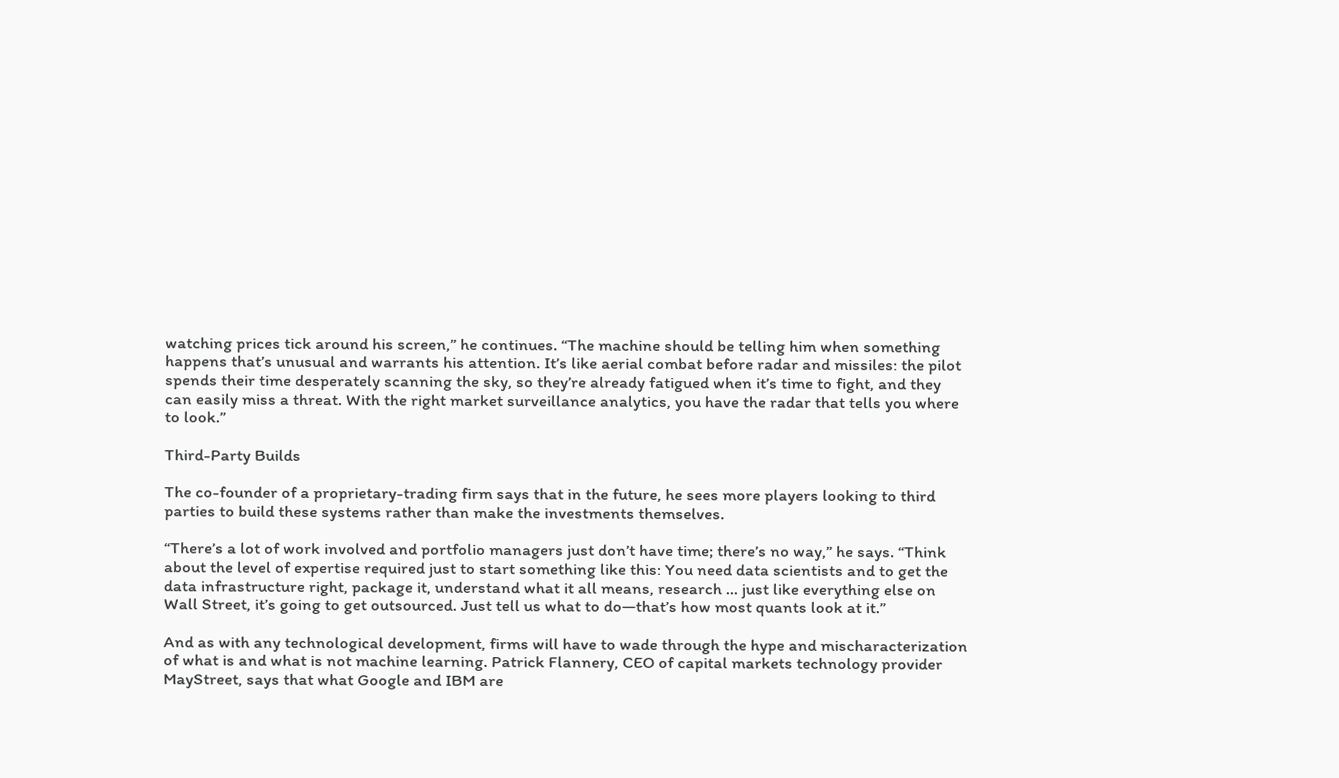watching prices tick around his screen,” he continues. “The machine should be telling him when something happens that’s unusual and warrants his attention. It’s like aerial combat before radar and missiles: the pilot spends their time desperately scanning the sky, so they’re already fatigued when it’s time to fight, and they can easily miss a threat. With the right market surveillance analytics, you have the radar that tells you where to look.”

Third-Party Builds

The co-founder of a proprietary-trading firm says that in the future, he sees more players looking to third parties to build these systems rather than make the investments themselves.

“There’s a lot of work involved and portfolio managers just don’t have time; there’s no way,” he says. “Think about the level of expertise required just to start something like this: You need data scientists and to get the data infrastructure right, package it, understand what it all means, research … just like everything else on Wall Street, it’s going to get outsourced. Just tell us what to do—that’s how most quants look at it.”

And as with any technological development, firms will have to wade through the hype and mischaracterization of what is and what is not machine learning. Patrick Flannery, CEO of capital markets technology provider MayStreet, says that what Google and IBM are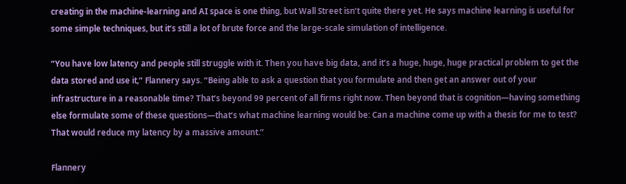creating in the machine-learning and AI space is one thing, but Wall Street isn’t quite there yet. He says machine learning is useful for some simple techniques, but it’s still a lot of brute force and the large-scale simulation of intelligence.

“You have low latency and people still struggle with it. Then you have big data, and it’s a huge, huge, huge practical problem to get the data stored and use it,” Flannery says. “Being able to ask a question that you formulate and then get an answer out of your infrastructure in a reasonable time? That’s beyond 99 percent of all firms right now. Then beyond that is cognition—having something else formulate some of these questions—that’s what machine learning would be: Can a machine come up with a thesis for me to test? That would reduce my latency by a massive amount.”

Flannery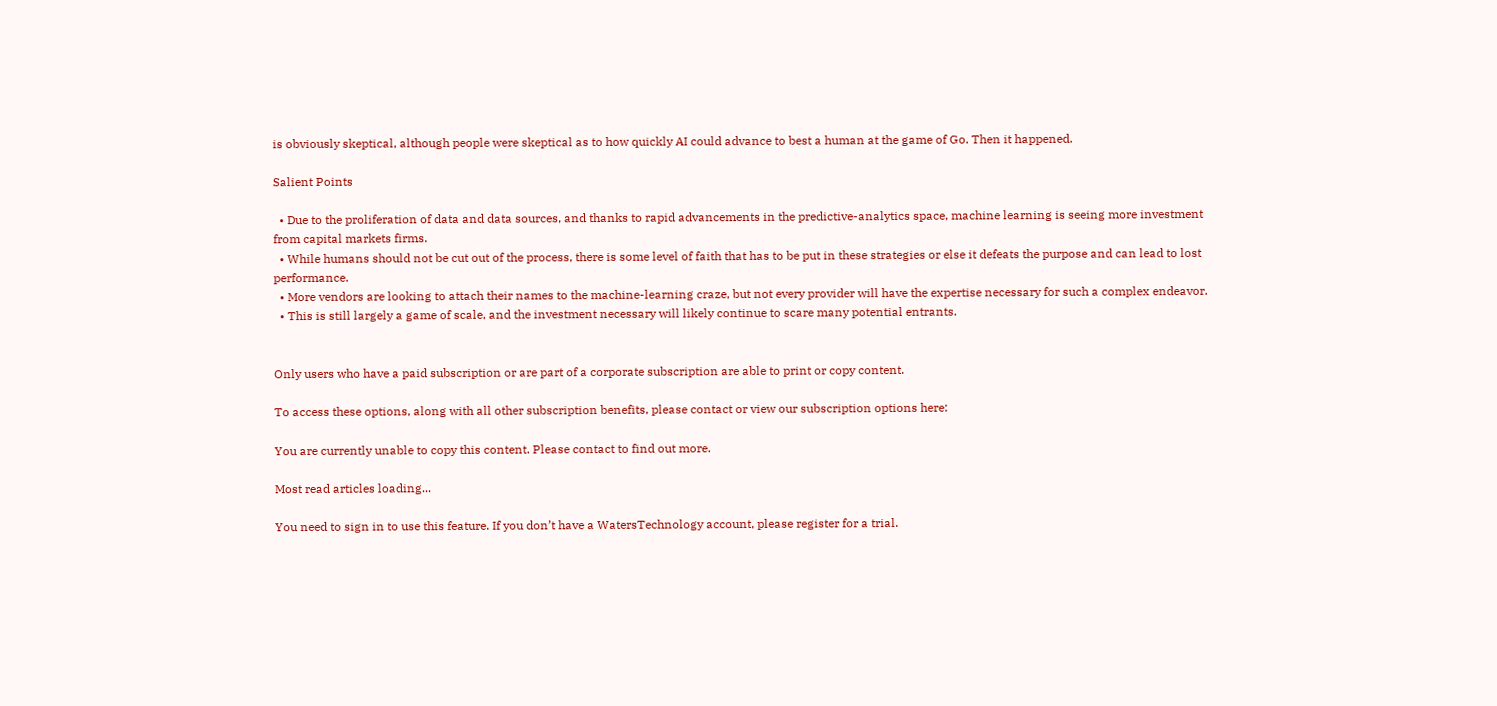is obviously skeptical, although people were skeptical as to how quickly AI could advance to best a human at the game of Go. Then it happened.

Salient Points

  • Due to the proliferation of data and data sources, and thanks to rapid advancements in the predictive-analytics space, machine learning is seeing more investment from capital markets firms.
  • While humans should not be cut out of the process, there is some level of faith that has to be put in these strategies or else it defeats the purpose and can lead to lost performance.
  • More vendors are looking to attach their names to the machine-learning craze, but not every provider will have the expertise necessary for such a complex endeavor.
  • This is still largely a game of scale, and the investment necessary will likely continue to scare many potential entrants.


Only users who have a paid subscription or are part of a corporate subscription are able to print or copy content.

To access these options, along with all other subscription benefits, please contact or view our subscription options here:

You are currently unable to copy this content. Please contact to find out more.

Most read articles loading...

You need to sign in to use this feature. If you don’t have a WatersTechnology account, please register for a trial.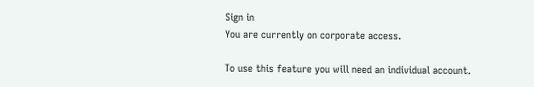Sign in
You are currently on corporate access.

To use this feature you will need an individual account.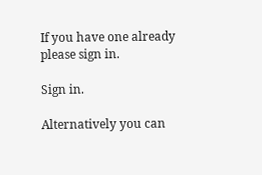If you have one already please sign in.

Sign in.

Alternatively you can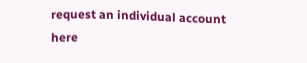request an individual account here